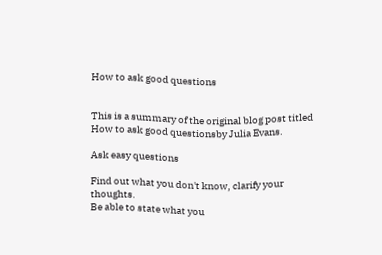How to ask good questions


This is a summary of the original blog post titled How to ask good questionsby Julia Evans.

Ask easy questions

Find out what you don't know, clarify your thoughts.
Be able to state what you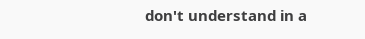don't understand in a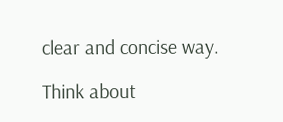clear and concise way.

Think about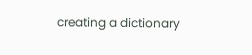creating a dictionary